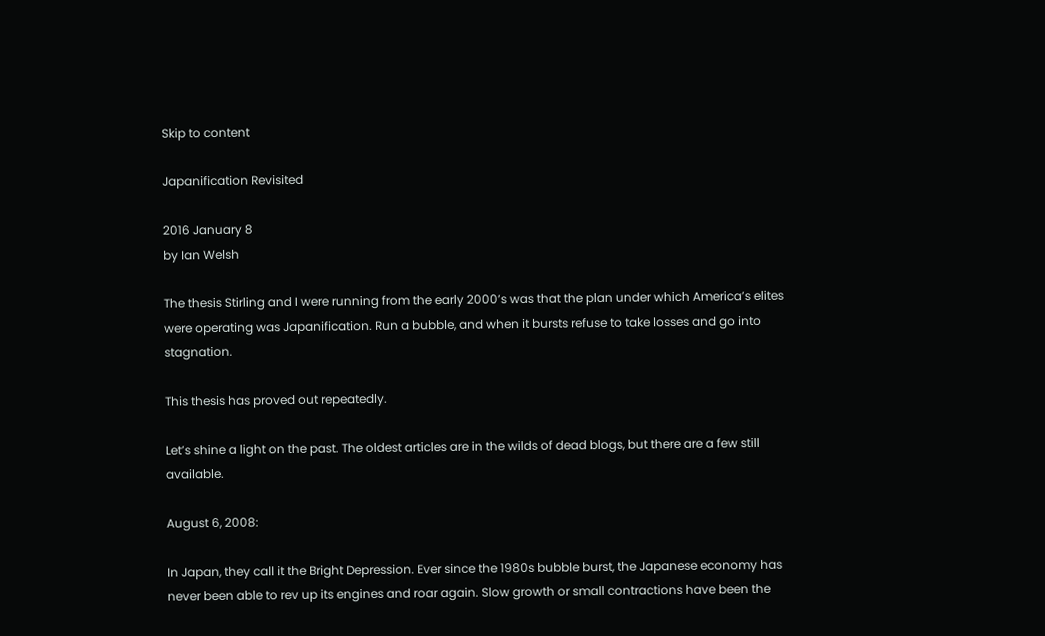Skip to content

Japanification Revisited

2016 January 8
by Ian Welsh

The thesis Stirling and I were running from the early 2000’s was that the plan under which America’s elites were operating was Japanification. Run a bubble, and when it bursts refuse to take losses and go into stagnation.

This thesis has proved out repeatedly.

Let’s shine a light on the past. The oldest articles are in the wilds of dead blogs, but there are a few still available.

August 6, 2008:

In Japan, they call it the Bright Depression. Ever since the 1980s bubble burst, the Japanese economy has never been able to rev up its engines and roar again. Slow growth or small contractions have been the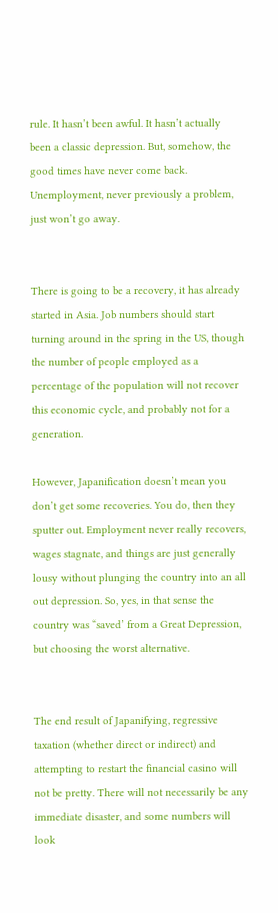rule. It hasn’t been awful. It hasn’t actually been a classic depression. But, somehow, the good times have never come back. Unemployment, never previously a problem, just won’t go away.


There is going to be a recovery, it has already started in Asia. Job numbers should start turning around in the spring in the US, though the number of people employed as a percentage of the population will not recover this economic cycle, and probably not for a generation.

However, Japanification doesn’t mean you don’t get some recoveries. You do, then they sputter out. Employment never really recovers, wages stagnate, and things are just generally lousy without plunging the country into an all out depression. So, yes, in that sense the country was “saved’ from a Great Depression, but choosing the worst alternative.


The end result of Japanifying, regressive taxation (whether direct or indirect) and  attempting to restart the financial casino will not be pretty. There will not necessarily be any immediate disaster, and some numbers will look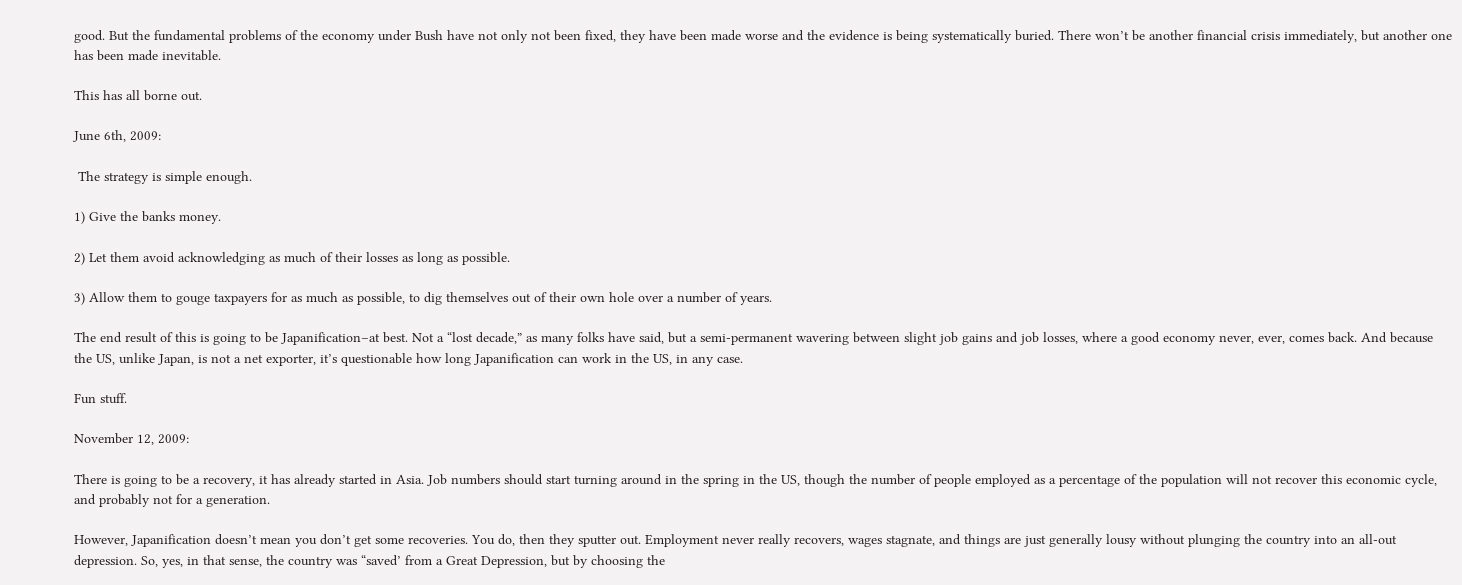good. But the fundamental problems of the economy under Bush have not only not been fixed, they have been made worse and the evidence is being systematically buried. There won’t be another financial crisis immediately, but another one has been made inevitable.

This has all borne out.

June 6th, 2009:

 The strategy is simple enough.

1) Give the banks money.

2) Let them avoid acknowledging as much of their losses as long as possible.

3) Allow them to gouge taxpayers for as much as possible, to dig themselves out of their own hole over a number of years.

The end result of this is going to be Japanification–at best. Not a “lost decade,” as many folks have said, but a semi-permanent wavering between slight job gains and job losses, where a good economy never, ever, comes back. And because the US, unlike Japan, is not a net exporter, it’s questionable how long Japanification can work in the US, in any case.

Fun stuff.

November 12, 2009:

There is going to be a recovery, it has already started in Asia. Job numbers should start turning around in the spring in the US, though the number of people employed as a percentage of the population will not recover this economic cycle, and probably not for a generation.

However, Japanification doesn’t mean you don’t get some recoveries. You do, then they sputter out. Employment never really recovers, wages stagnate, and things are just generally lousy without plunging the country into an all-out depression. So, yes, in that sense, the country was “saved’ from a Great Depression, but by choosing the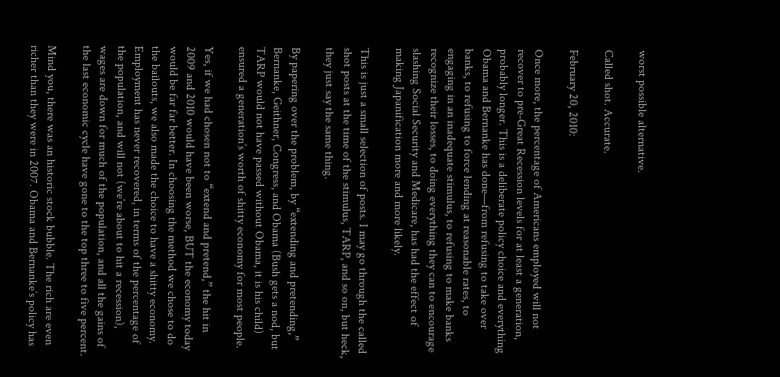worst possible alternative.

Called shot. Accurate.

February 20, 2010:

Once more, the percentage of Americans employed will not recover to pre-Great Recession levels for at least a generation, probably longer. This is a deliberate policy choice and everything Obama and Bernanke has done—from refusing to take over banks, to refusing to force lending at reasonable rates, to engaging in an inadequate stimulus, to refusing to make banks recognize their losses, to doing everything they can to encourage slashing Social Security and Medicare, has had the effect of making Japanification more and more likely.

This is just a small selection of posts. I may go through the called shot posts at the time of the stimulus, TARP, and so on, but heck, they just say the same thing.

By papering over the problem, by “extending and pretending,” Bernanke, Geithner, Congress, and Obama (Bush gets a nod, but TARP would not have passed without Obama, it is his child) ensured a generation’s worth of shitty economy for most people.

Yes, if we had chosen not to “extend and pretend,” the hit in 2009 and 2010 would have been worse, BUT the economy today would be far far better. In choosing the method we chose to do the bailouts, we also made the choice to have a shitty economy.  Employment has never recovered, in terms of the percentage of the population, and will not (we’re about to hit a recession), wages are down for much of the population, and all the gains of the last economic cycle have gone to the top three to five percent.

Mind you, there was an historic stock bubble. The rich are even richer than they were in 2007. Obama and Bernanke’s policy has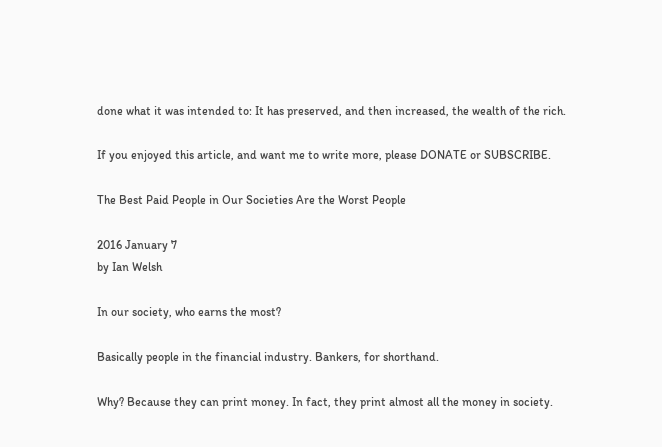done what it was intended to: It has preserved, and then increased, the wealth of the rich.

If you enjoyed this article, and want me to write more, please DONATE or SUBSCRIBE.

The Best Paid People in Our Societies Are the Worst People

2016 January 7
by Ian Welsh

In our society, who earns the most?

Basically people in the financial industry. Bankers, for shorthand.

Why? Because they can print money. In fact, they print almost all the money in society.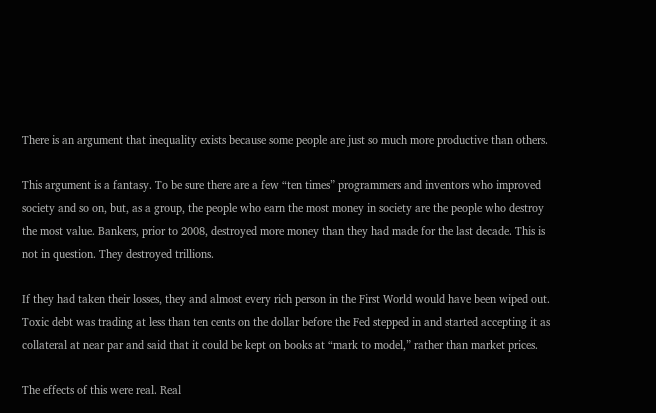There is an argument that inequality exists because some people are just so much more productive than others.

This argument is a fantasy. To be sure there are a few “ten times” programmers and inventors who improved society and so on, but, as a group, the people who earn the most money in society are the people who destroy the most value. Bankers, prior to 2008, destroyed more money than they had made for the last decade. This is not in question. They destroyed trillions.

If they had taken their losses, they and almost every rich person in the First World would have been wiped out. Toxic debt was trading at less than ten cents on the dollar before the Fed stepped in and started accepting it as collateral at near par and said that it could be kept on books at “mark to model,” rather than market prices.

The effects of this were real. Real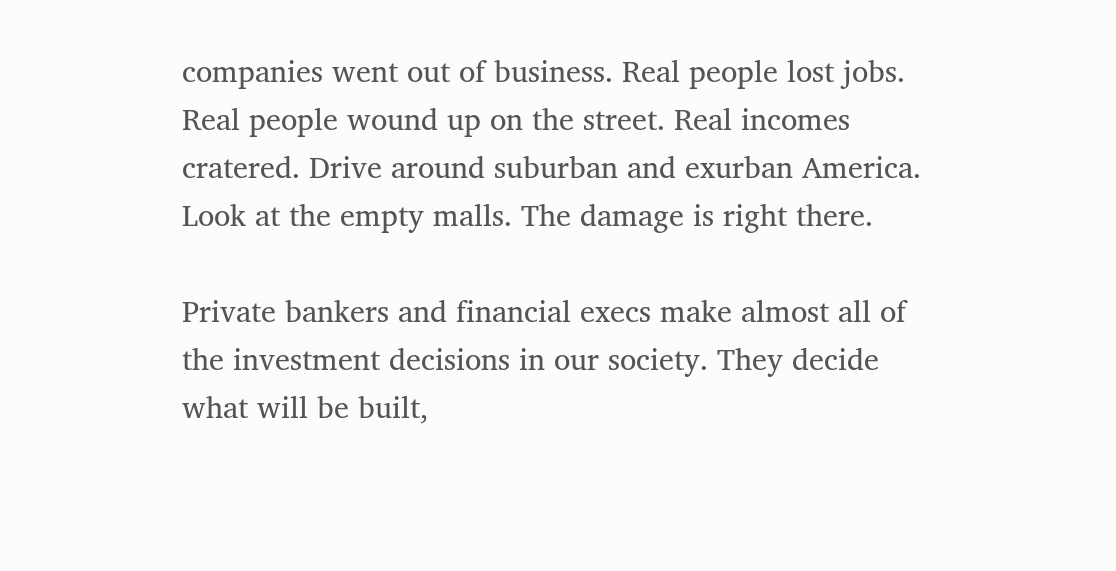companies went out of business. Real people lost jobs. Real people wound up on the street. Real incomes cratered. Drive around suburban and exurban America. Look at the empty malls. The damage is right there.

Private bankers and financial execs make almost all of the investment decisions in our society. They decide what will be built,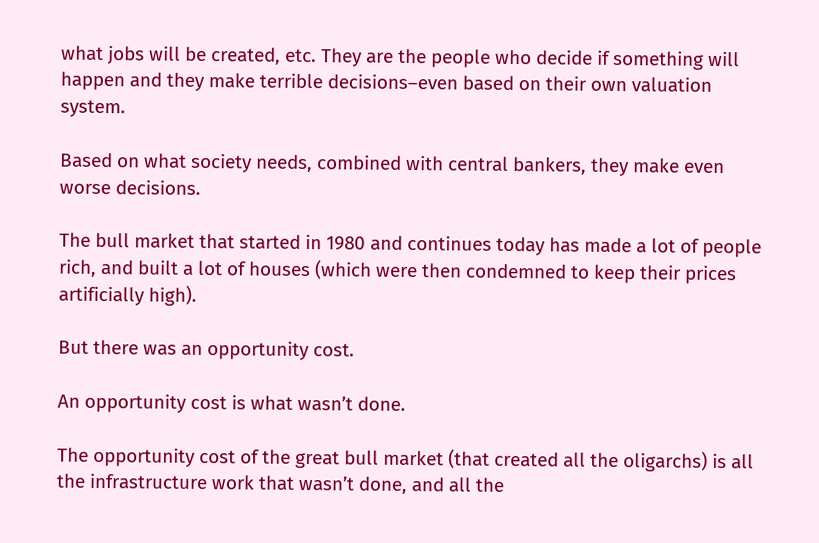what jobs will be created, etc. They are the people who decide if something will happen and they make terrible decisions–even based on their own valuation system.

Based on what society needs, combined with central bankers, they make even worse decisions.

The bull market that started in 1980 and continues today has made a lot of people rich, and built a lot of houses (which were then condemned to keep their prices artificially high).

But there was an opportunity cost.

An opportunity cost is what wasn’t done.

The opportunity cost of the great bull market (that created all the oligarchs) is all the infrastructure work that wasn’t done, and all the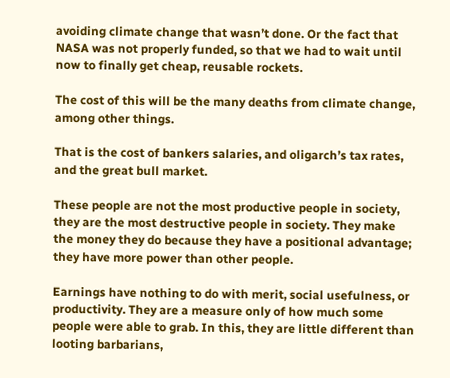avoiding climate change that wasn’t done. Or the fact that NASA was not properly funded, so that we had to wait until now to finally get cheap, reusable rockets.

The cost of this will be the many deaths from climate change, among other things.

That is the cost of bankers salaries, and oligarch’s tax rates, and the great bull market.

These people are not the most productive people in society, they are the most destructive people in society. They make the money they do because they have a positional advantage; they have more power than other people.

Earnings have nothing to do with merit, social usefulness, or productivity. They are a measure only of how much some people were able to grab. In this, they are little different than looting barbarians,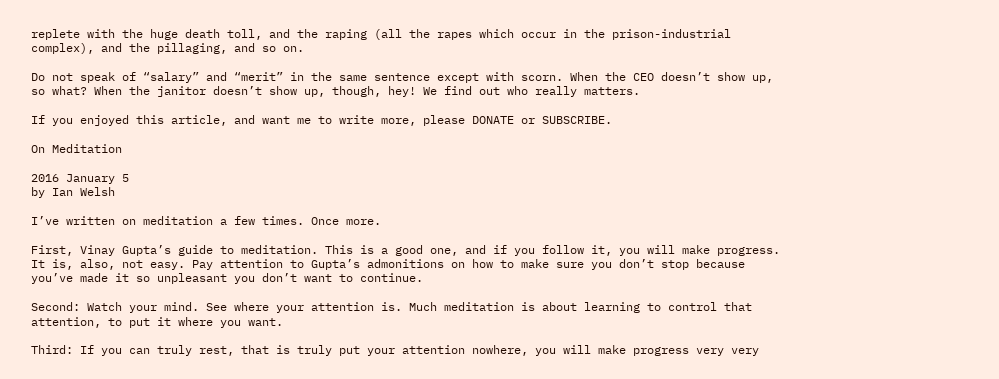replete with the huge death toll, and the raping (all the rapes which occur in the prison-industrial complex), and the pillaging, and so on.

Do not speak of “salary” and “merit” in the same sentence except with scorn. When the CEO doesn’t show up, so what? When the janitor doesn’t show up, though, hey! We find out who really matters.

If you enjoyed this article, and want me to write more, please DONATE or SUBSCRIBE.

On Meditation

2016 January 5
by Ian Welsh

I’ve written on meditation a few times. Once more.

First, Vinay Gupta’s guide to meditation. This is a good one, and if you follow it, you will make progress. It is, also, not easy. Pay attention to Gupta’s admonitions on how to make sure you don’t stop because you’ve made it so unpleasant you don’t want to continue.

Second: Watch your mind. See where your attention is. Much meditation is about learning to control that attention, to put it where you want.

Third: If you can truly rest, that is truly put your attention nowhere, you will make progress very very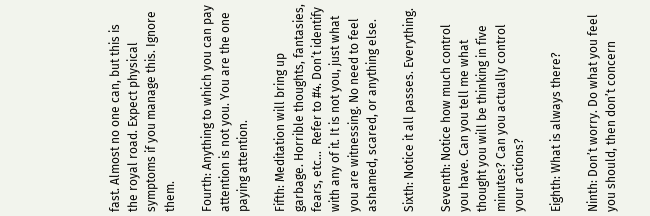fast. Almost no one can, but this is the royal road. Expect physical symptoms if you manage this. Ignore them.

Fourth: Anything to which you can pay attention is not you. You are the one paying attention.

Fifth: Meditation will bring up garbage. Horrible thoughts, fantasies, fears, etc…  Refer to #4. Don’t identify with any of it. It is not you, just what you are witnessing. No need to feel ashamed, scared, or anything else.

Sixth: Notice it all passes. Everything.

Seventh: Notice how much control you have. Can you tell me what thought you will be thinking in five minutes? Can you actually control your actions?

Eighth: What is always there?

Ninth: Don’t worry. Do what you feel you should, then don’t concern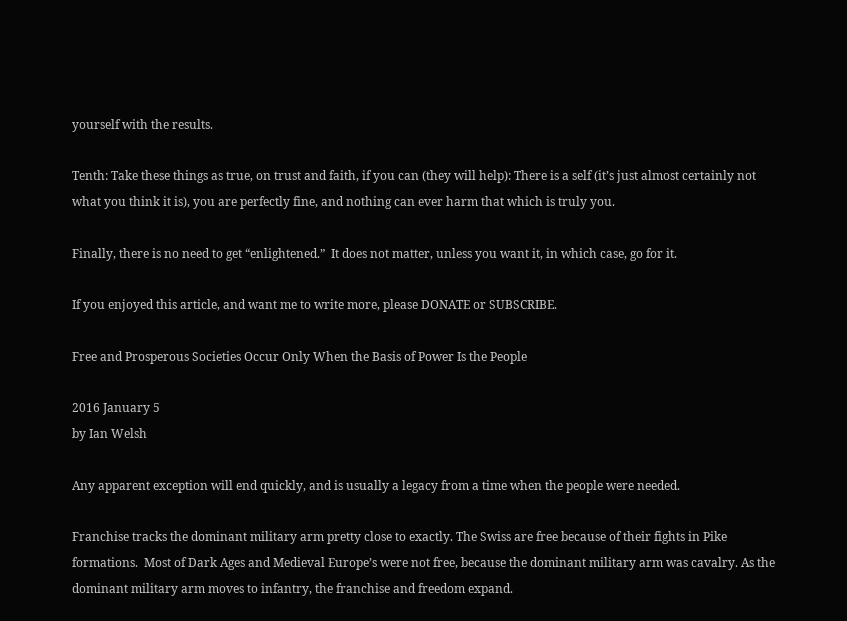yourself with the results.

Tenth: Take these things as true, on trust and faith, if you can (they will help): There is a self (it’s just almost certainly not what you think it is), you are perfectly fine, and nothing can ever harm that which is truly you.

Finally, there is no need to get “enlightened.”  It does not matter, unless you want it, in which case, go for it.

If you enjoyed this article, and want me to write more, please DONATE or SUBSCRIBE.

Free and Prosperous Societies Occur Only When the Basis of Power Is the People

2016 January 5
by Ian Welsh

Any apparent exception will end quickly, and is usually a legacy from a time when the people were needed.

Franchise tracks the dominant military arm pretty close to exactly. The Swiss are free because of their fights in Pike formations.  Most of Dark Ages and Medieval Europe’s were not free, because the dominant military arm was cavalry. As the dominant military arm moves to infantry, the franchise and freedom expand.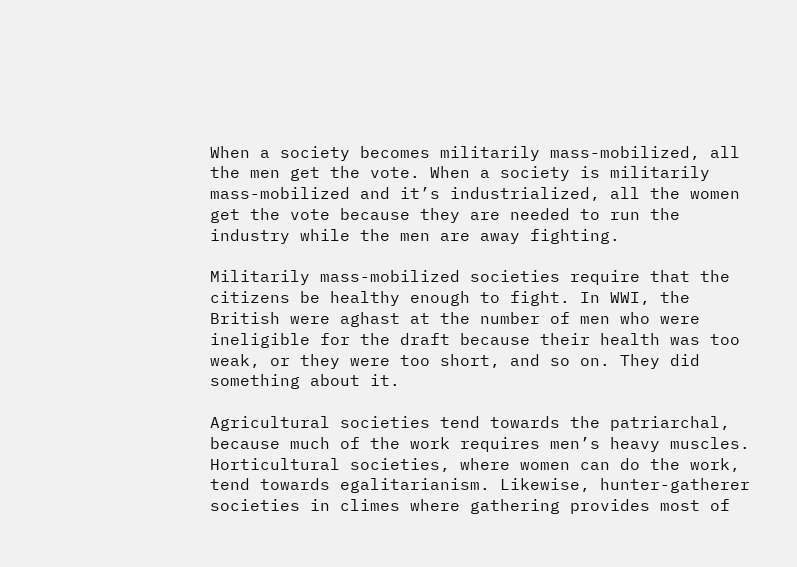When a society becomes militarily mass-mobilized, all the men get the vote. When a society is militarily mass-mobilized and it’s industrialized, all the women get the vote because they are needed to run the industry while the men are away fighting.

Militarily mass-mobilized societies require that the citizens be healthy enough to fight. In WWI, the British were aghast at the number of men who were ineligible for the draft because their health was too weak, or they were too short, and so on. They did something about it.

Agricultural societies tend towards the patriarchal, because much of the work requires men’s heavy muscles. Horticultural societies, where women can do the work, tend towards egalitarianism. Likewise, hunter-gatherer societies in climes where gathering provides most of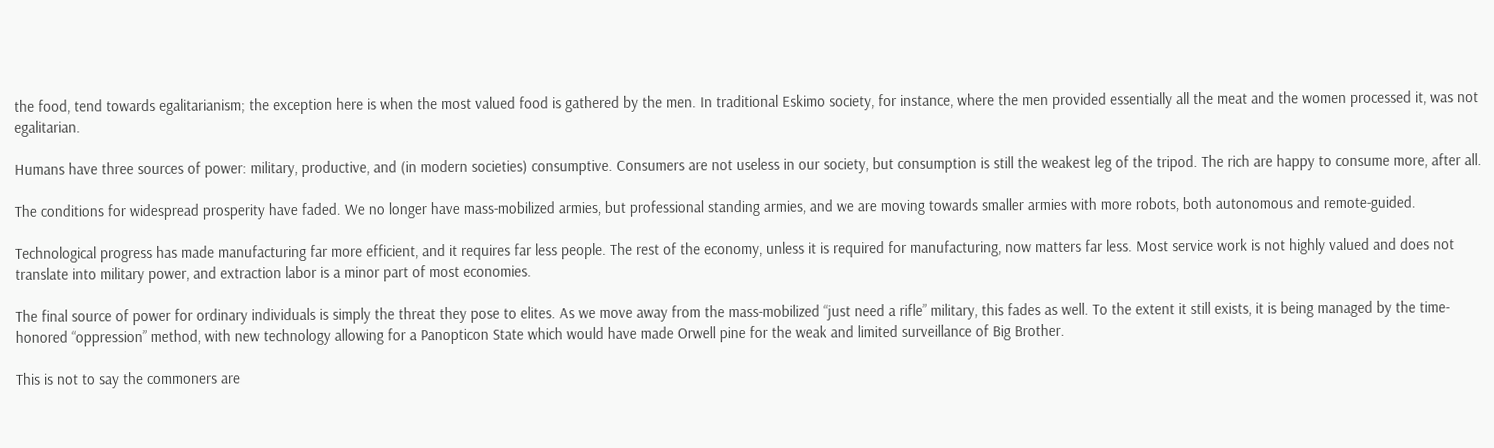the food, tend towards egalitarianism; the exception here is when the most valued food is gathered by the men. In traditional Eskimo society, for instance, where the men provided essentially all the meat and the women processed it, was not egalitarian.

Humans have three sources of power: military, productive, and (in modern societies) consumptive. Consumers are not useless in our society, but consumption is still the weakest leg of the tripod. The rich are happy to consume more, after all.

The conditions for widespread prosperity have faded. We no longer have mass-mobilized armies, but professional standing armies, and we are moving towards smaller armies with more robots, both autonomous and remote-guided.

Technological progress has made manufacturing far more efficient, and it requires far less people. The rest of the economy, unless it is required for manufacturing, now matters far less. Most service work is not highly valued and does not translate into military power, and extraction labor is a minor part of most economies.

The final source of power for ordinary individuals is simply the threat they pose to elites. As we move away from the mass-mobilized “just need a rifle” military, this fades as well. To the extent it still exists, it is being managed by the time-honored “oppression” method, with new technology allowing for a Panopticon State which would have made Orwell pine for the weak and limited surveillance of Big Brother.

This is not to say the commoners are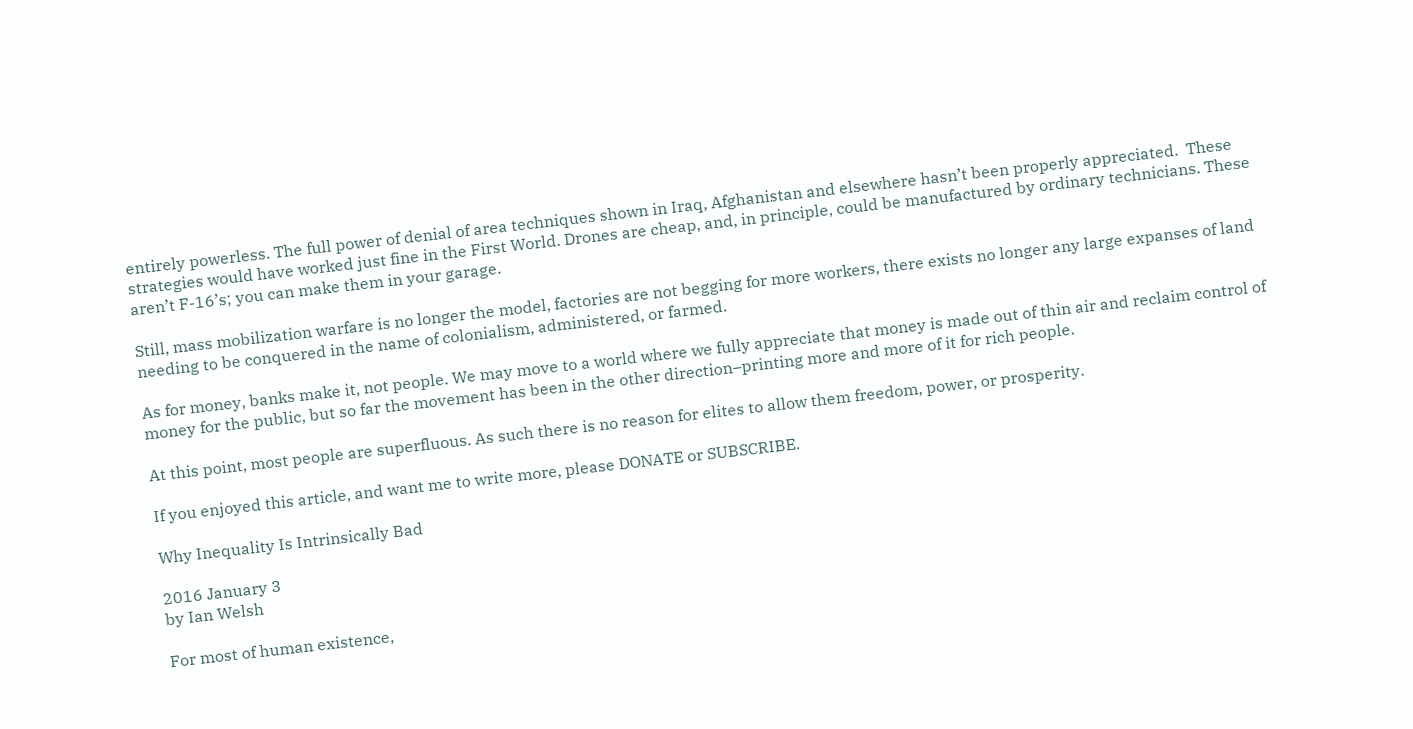entirely powerless. The full power of denial of area techniques shown in Iraq, Afghanistan and elsewhere hasn’t been properly appreciated.  These strategies would have worked just fine in the First World. Drones are cheap, and, in principle, could be manufactured by ordinary technicians. These aren’t F-16’s; you can make them in your garage.

Still, mass mobilization warfare is no longer the model, factories are not begging for more workers, there exists no longer any large expanses of land needing to be conquered in the name of colonialism, administered, or farmed.

As for money, banks make it, not people. We may move to a world where we fully appreciate that money is made out of thin air and reclaim control of money for the public, but so far the movement has been in the other direction–printing more and more of it for rich people.

At this point, most people are superfluous. As such there is no reason for elites to allow them freedom, power, or prosperity.

If you enjoyed this article, and want me to write more, please DONATE or SUBSCRIBE.

Why Inequality Is Intrinsically Bad

2016 January 3
by Ian Welsh

For most of human existence,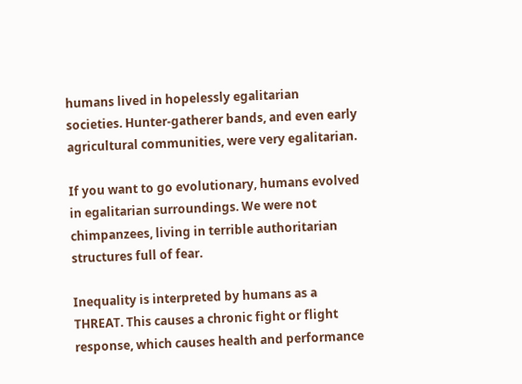humans lived in hopelessly egalitarian societies. Hunter-gatherer bands, and even early agricultural communities, were very egalitarian.

If you want to go evolutionary, humans evolved in egalitarian surroundings. We were not chimpanzees, living in terrible authoritarian structures full of fear.

Inequality is interpreted by humans as a THREAT. This causes a chronic fight or flight response, which causes health and performance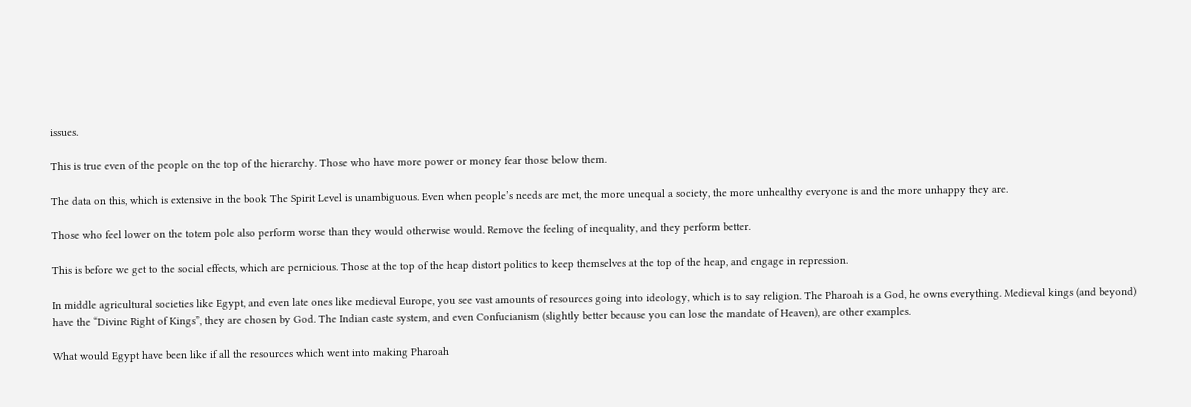issues.

This is true even of the people on the top of the hierarchy. Those who have more power or money fear those below them.

The data on this, which is extensive in the book The Spirit Level is unambiguous. Even when people’s needs are met, the more unequal a society, the more unhealthy everyone is and the more unhappy they are.

Those who feel lower on the totem pole also perform worse than they would otherwise would. Remove the feeling of inequality, and they perform better.

This is before we get to the social effects, which are pernicious. Those at the top of the heap distort politics to keep themselves at the top of the heap, and engage in repression.

In middle agricultural societies like Egypt, and even late ones like medieval Europe, you see vast amounts of resources going into ideology, which is to say religion. The Pharoah is a God, he owns everything. Medieval kings (and beyond) have the “Divine Right of Kings”, they are chosen by God. The Indian caste system, and even Confucianism (slightly better because you can lose the mandate of Heaven), are other examples.

What would Egypt have been like if all the resources which went into making Pharoah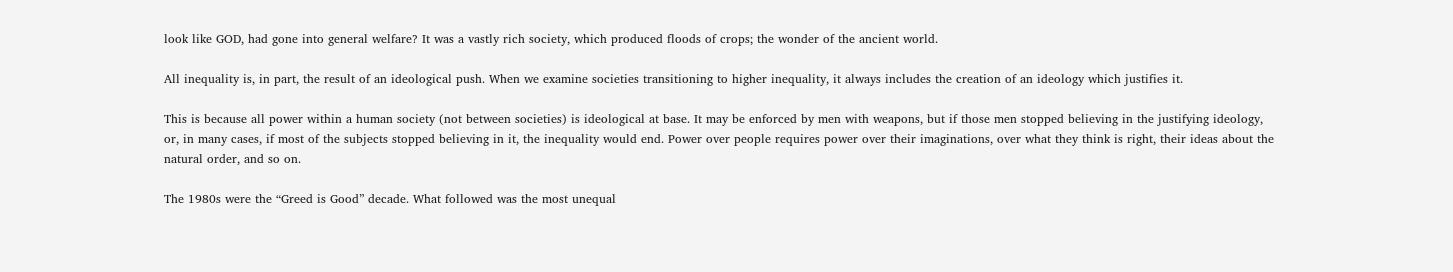look like GOD, had gone into general welfare? It was a vastly rich society, which produced floods of crops; the wonder of the ancient world.

All inequality is, in part, the result of an ideological push. When we examine societies transitioning to higher inequality, it always includes the creation of an ideology which justifies it.

This is because all power within a human society (not between societies) is ideological at base. It may be enforced by men with weapons, but if those men stopped believing in the justifying ideology, or, in many cases, if most of the subjects stopped believing in it, the inequality would end. Power over people requires power over their imaginations, over what they think is right, their ideas about the natural order, and so on.

The 1980s were the “Greed is Good” decade. What followed was the most unequal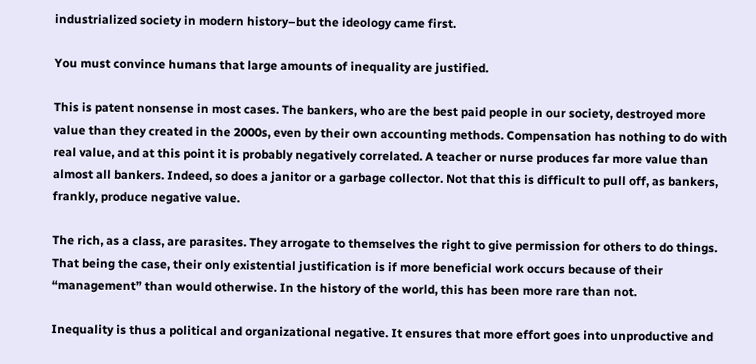industrialized society in modern history–but the ideology came first.

You must convince humans that large amounts of inequality are justified.

This is patent nonsense in most cases. The bankers, who are the best paid people in our society, destroyed more value than they created in the 2000s, even by their own accounting methods. Compensation has nothing to do with real value, and at this point it is probably negatively correlated. A teacher or nurse produces far more value than almost all bankers. Indeed, so does a janitor or a garbage collector. Not that this is difficult to pull off, as bankers, frankly, produce negative value.

The rich, as a class, are parasites. They arrogate to themselves the right to give permission for others to do things. That being the case, their only existential justification is if more beneficial work occurs because of their “management” than would otherwise. In the history of the world, this has been more rare than not.

Inequality is thus a political and organizational negative. It ensures that more effort goes into unproductive and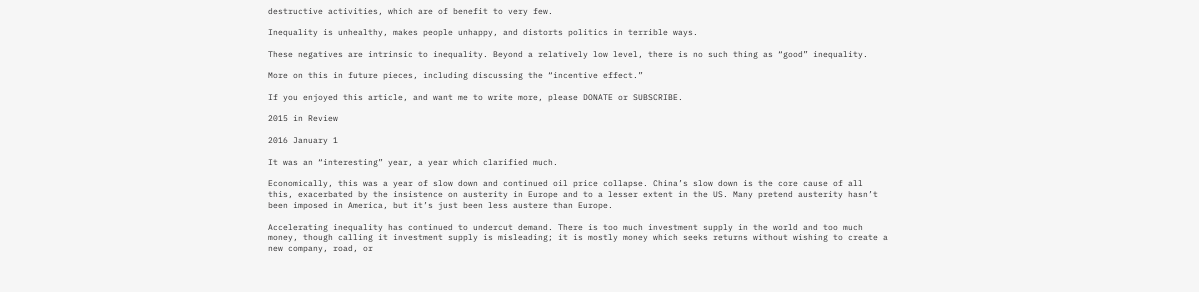destructive activities, which are of benefit to very few.

Inequality is unhealthy, makes people unhappy, and distorts politics in terrible ways.

These negatives are intrinsic to inequality. Beyond a relatively low level, there is no such thing as “good” inequality.

More on this in future pieces, including discussing the “incentive effect.”

If you enjoyed this article, and want me to write more, please DONATE or SUBSCRIBE.

2015 in Review

2016 January 1

It was an “interesting” year, a year which clarified much.

Economically, this was a year of slow down and continued oil price collapse. China’s slow down is the core cause of all this, exacerbated by the insistence on austerity in Europe and to a lesser extent in the US. Many pretend austerity hasn’t been imposed in America, but it’s just been less austere than Europe.

Accelerating inequality has continued to undercut demand. There is too much investment supply in the world and too much money, though calling it investment supply is misleading; it is mostly money which seeks returns without wishing to create a new company, road, or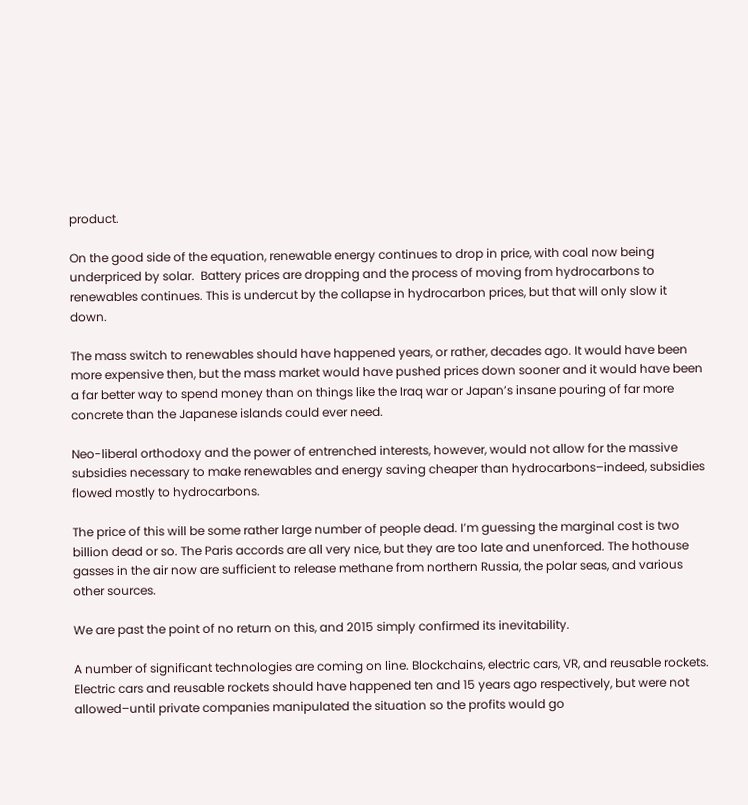product.

On the good side of the equation, renewable energy continues to drop in price, with coal now being underpriced by solar.  Battery prices are dropping and the process of moving from hydrocarbons to renewables continues. This is undercut by the collapse in hydrocarbon prices, but that will only slow it down.

The mass switch to renewables should have happened years, or rather, decades ago. It would have been more expensive then, but the mass market would have pushed prices down sooner and it would have been a far better way to spend money than on things like the Iraq war or Japan’s insane pouring of far more concrete than the Japanese islands could ever need.

Neo-liberal orthodoxy and the power of entrenched interests, however, would not allow for the massive subsidies necessary to make renewables and energy saving cheaper than hydrocarbons–indeed, subsidies flowed mostly to hydrocarbons.

The price of this will be some rather large number of people dead. I’m guessing the marginal cost is two billion dead or so. The Paris accords are all very nice, but they are too late and unenforced. The hothouse gasses in the air now are sufficient to release methane from northern Russia, the polar seas, and various other sources.

We are past the point of no return on this, and 2015 simply confirmed its inevitability.

A number of significant technologies are coming on line. Blockchains, electric cars, VR, and reusable rockets. Electric cars and reusable rockets should have happened ten and 15 years ago respectively, but were not allowed–until private companies manipulated the situation so the profits would go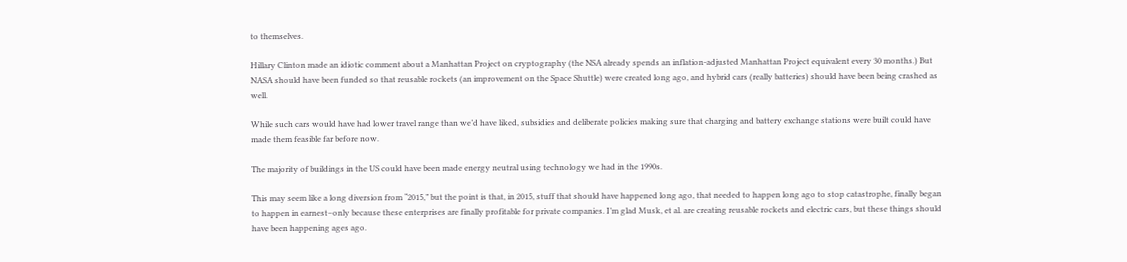to themselves.

Hillary Clinton made an idiotic comment about a Manhattan Project on cryptography (the NSA already spends an inflation-adjusted Manhattan Project equivalent every 30 months.) But NASA should have been funded so that reusable rockets (an improvement on the Space Shuttle) were created long ago, and hybrid cars (really batteries) should have been being crashed as well.

While such cars would have had lower travel range than we’d have liked, subsidies and deliberate policies making sure that charging and battery exchange stations were built could have made them feasible far before now.

The majority of buildings in the US could have been made energy neutral using technology we had in the 1990s.

This may seem like a long diversion from “2015,” but the point is that, in 2015, stuff that should have happened long ago, that needed to happen long ago to stop catastrophe, finally began to happen in earnest–only because these enterprises are finally profitable for private companies. I’m glad Musk, et al. are creating reusable rockets and electric cars, but these things should have been happening ages ago.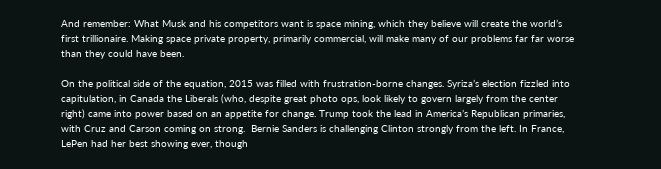And remember: What Musk and his competitors want is space mining, which they believe will create the world’s first trillionaire. Making space private property, primarily commercial, will make many of our problems far far worse than they could have been.

On the political side of the equation, 2015 was filled with frustration-borne changes. Syriza’s election fizzled into capitulation, in Canada the Liberals (who, despite great photo ops, look likely to govern largely from the center right) came into power based on an appetite for change. Trump took the lead in America’s Republican primaries, with Cruz and Carson coming on strong.  Bernie Sanders is challenging Clinton strongly from the left. In France, LePen had her best showing ever, though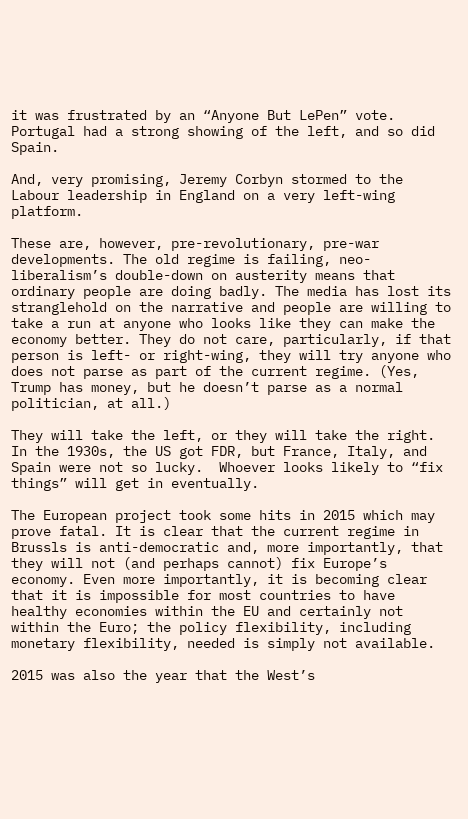it was frustrated by an “Anyone But LePen” vote. Portugal had a strong showing of the left, and so did Spain.

And, very promising, Jeremy Corbyn stormed to the Labour leadership in England on a very left-wing platform.

These are, however, pre-revolutionary, pre-war developments. The old regime is failing, neo-liberalism’s double-down on austerity means that ordinary people are doing badly. The media has lost its stranglehold on the narrative and people are willing to take a run at anyone who looks like they can make the economy better. They do not care, particularly, if that person is left- or right-wing, they will try anyone who does not parse as part of the current regime. (Yes, Trump has money, but he doesn’t parse as a normal politician, at all.)

They will take the left, or they will take the right. In the 1930s, the US got FDR, but France, Italy, and Spain were not so lucky.  Whoever looks likely to “fix things” will get in eventually.

The European project took some hits in 2015 which may prove fatal. It is clear that the current regime in Brussls is anti-democratic and, more importantly, that they will not (and perhaps cannot) fix Europe’s economy. Even more importantly, it is becoming clear that it is impossible for most countries to have healthy economies within the EU and certainly not within the Euro; the policy flexibility, including monetary flexibility, needed is simply not available.

2015 was also the year that the West’s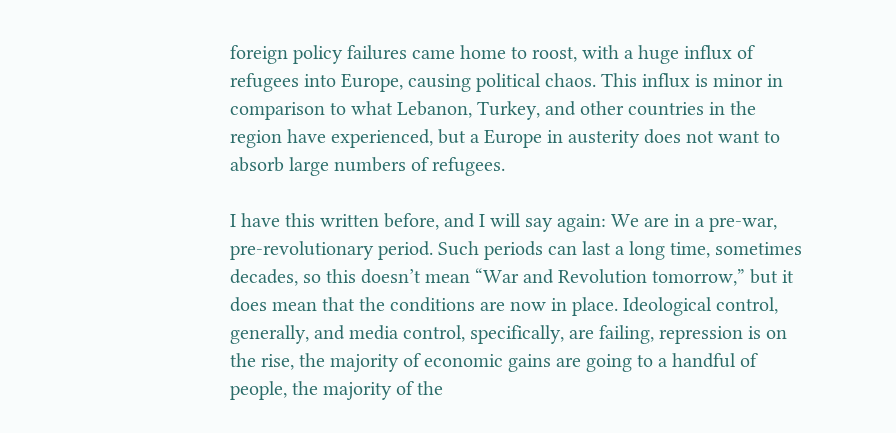foreign policy failures came home to roost, with a huge influx of refugees into Europe, causing political chaos. This influx is minor in comparison to what Lebanon, Turkey, and other countries in the region have experienced, but a Europe in austerity does not want to absorb large numbers of refugees.

I have this written before, and I will say again: We are in a pre-war, pre-revolutionary period. Such periods can last a long time, sometimes decades, so this doesn’t mean “War and Revolution tomorrow,” but it does mean that the conditions are now in place. Ideological control, generally, and media control, specifically, are failing, repression is on the rise, the majority of economic gains are going to a handful of people, the majority of the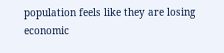population feels like they are losing economic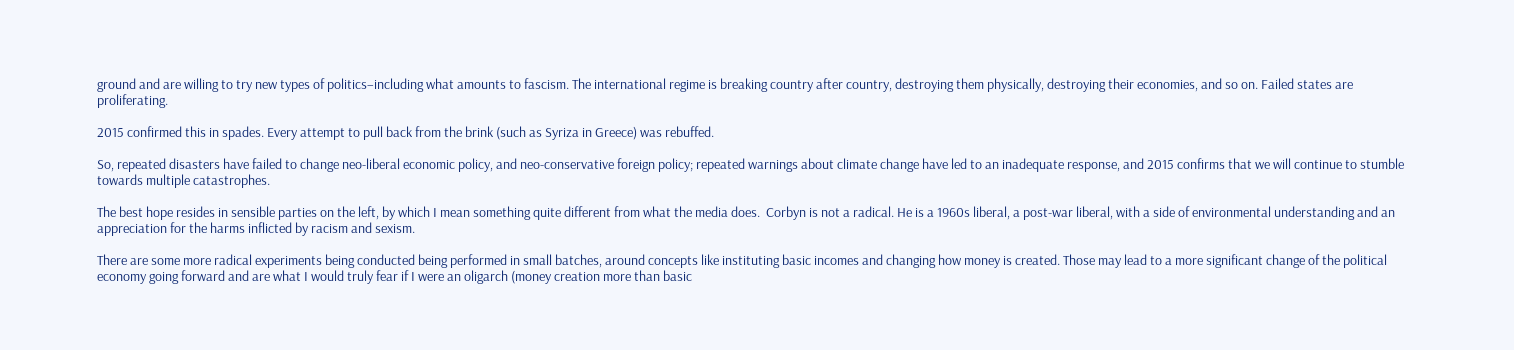ground and are willing to try new types of politics–including what amounts to fascism. The international regime is breaking country after country, destroying them physically, destroying their economies, and so on. Failed states are proliferating.

2015 confirmed this in spades. Every attempt to pull back from the brink (such as Syriza in Greece) was rebuffed.

So, repeated disasters have failed to change neo-liberal economic policy, and neo-conservative foreign policy; repeated warnings about climate change have led to an inadequate response, and 2015 confirms that we will continue to stumble towards multiple catastrophes.

The best hope resides in sensible parties on the left, by which I mean something quite different from what the media does.  Corbyn is not a radical. He is a 1960s liberal, a post-war liberal, with a side of environmental understanding and an appreciation for the harms inflicted by racism and sexism.

There are some more radical experiments being conducted being performed in small batches, around concepts like instituting basic incomes and changing how money is created. Those may lead to a more significant change of the political economy going forward and are what I would truly fear if I were an oligarch (money creation more than basic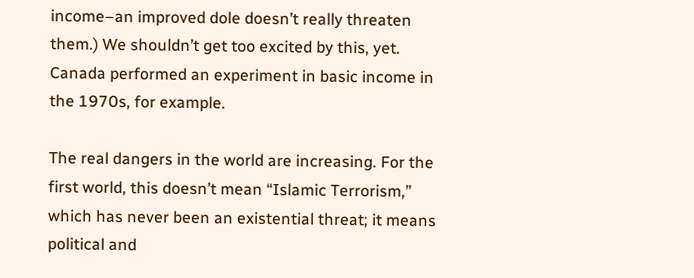income–an improved dole doesn’t really threaten them.) We shouldn’t get too excited by this, yet. Canada performed an experiment in basic income in the 1970s, for example.

The real dangers in the world are increasing. For the first world, this doesn’t mean “Islamic Terrorism,” which has never been an existential threat; it means political and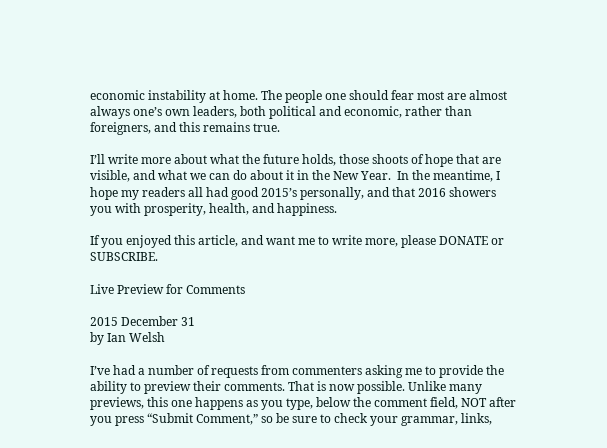economic instability at home. The people one should fear most are almost always one’s own leaders, both political and economic, rather than foreigners, and this remains true.

I’ll write more about what the future holds, those shoots of hope that are visible, and what we can do about it in the New Year.  In the meantime, I hope my readers all had good 2015’s personally, and that 2016 showers you with prosperity, health, and happiness.

If you enjoyed this article, and want me to write more, please DONATE or SUBSCRIBE.

Live Preview for Comments

2015 December 31
by Ian Welsh

I’ve had a number of requests from commenters asking me to provide the ability to preview their comments. That is now possible. Unlike many previews, this one happens as you type, below the comment field, NOT after you press “Submit Comment,” so be sure to check your grammar, links,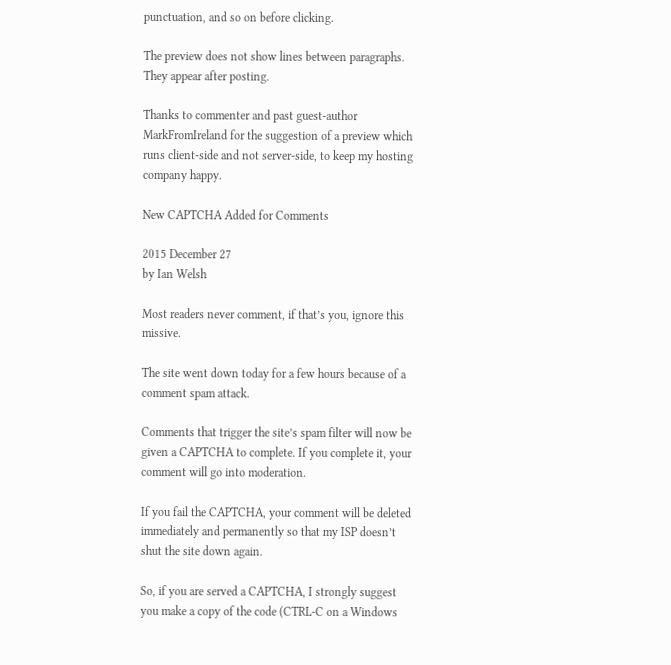punctuation, and so on before clicking.

The preview does not show lines between paragraphs. They appear after posting.

Thanks to commenter and past guest-author MarkFromIreland for the suggestion of a preview which runs client-side and not server-side, to keep my hosting company happy.

New CAPTCHA Added for Comments

2015 December 27
by Ian Welsh

Most readers never comment, if that’s you, ignore this missive.

The site went down today for a few hours because of a comment spam attack.

Comments that trigger the site’s spam filter will now be given a CAPTCHA to complete. If you complete it, your comment will go into moderation.

If you fail the CAPTCHA, your comment will be deleted immediately and permanently so that my ISP doesn’t shut the site down again.

So, if you are served a CAPTCHA, I strongly suggest you make a copy of the code (CTRL-C on a Windows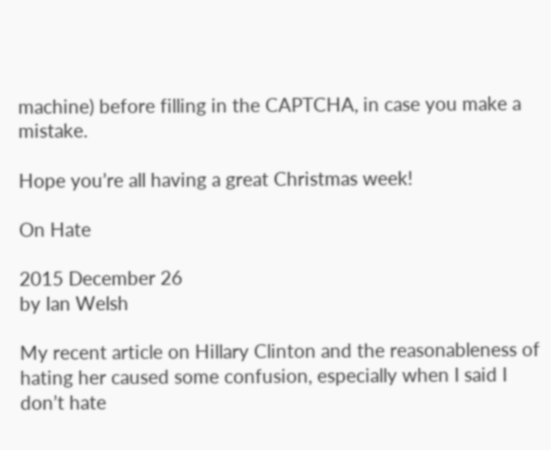machine) before filling in the CAPTCHA, in case you make a mistake.

Hope you’re all having a great Christmas week!

On Hate

2015 December 26
by Ian Welsh

My recent article on Hillary Clinton and the reasonableness of hating her caused some confusion, especially when I said I don’t hate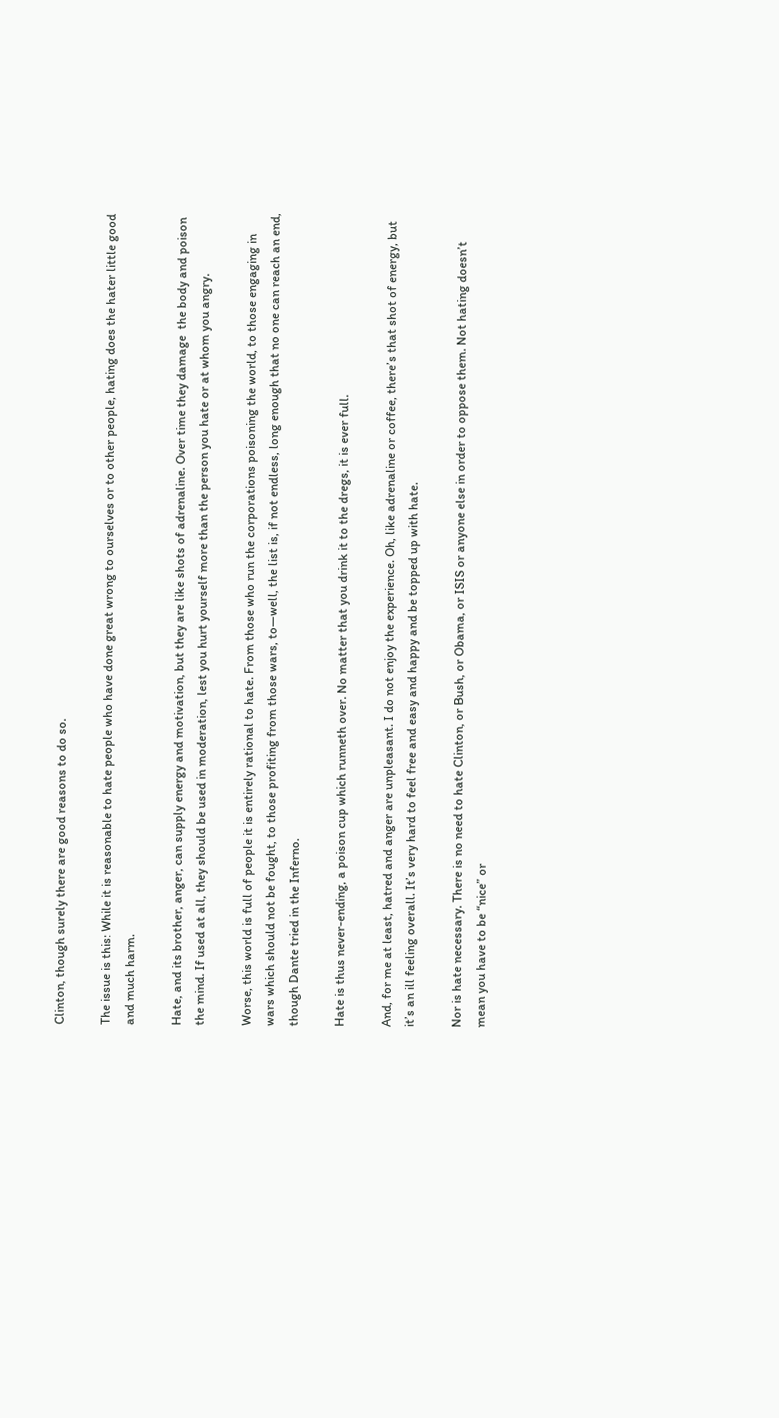Clinton, though surely there are good reasons to do so.

The issue is this: While it is reasonable to hate people who have done great wrong to ourselves or to other people, hating does the hater little good and much harm.

Hate, and its brother, anger, can supply energy and motivation, but they are like shots of adrenaline. Over time they damage  the body and poison the mind. If used at all, they should be used in moderation, lest you hurt yourself more than the person you hate or at whom you angry.

Worse, this world is full of people it is entirely rational to hate. From those who run the corporations poisoning the world, to those engaging in wars which should not be fought, to those profiting from those wars, to—well, the list is, if not endless, long enough that no one can reach an end, though Dante tried in the Inferno.

Hate is thus never-ending, a poison cup which runneth over. No matter that you drink it to the dregs, it is ever full.

And, for me at least, hatred and anger are unpleasant. I do not enjoy the experience. Oh, like adrenaline or coffee, there’s that shot of energy, but it’s an ill feeling overall. It’s very hard to feel free and easy and happy and be topped up with hate.

Nor is hate necessary. There is no need to hate Clinton, or Bush, or Obama, or ISIS or anyone else in order to oppose them. Not hating doesn’t mean you have to be “nice” or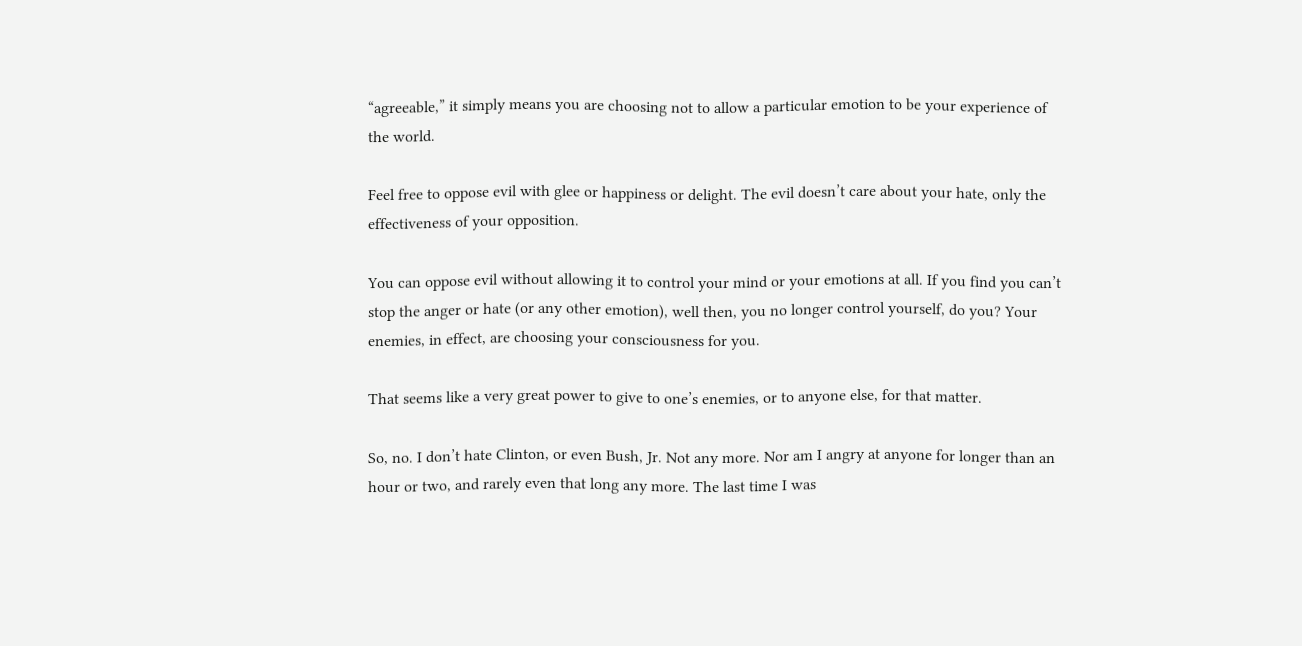“agreeable,” it simply means you are choosing not to allow a particular emotion to be your experience of the world.

Feel free to oppose evil with glee or happiness or delight. The evil doesn’t care about your hate, only the effectiveness of your opposition.

You can oppose evil without allowing it to control your mind or your emotions at all. If you find you can’t stop the anger or hate (or any other emotion), well then, you no longer control yourself, do you? Your enemies, in effect, are choosing your consciousness for you.

That seems like a very great power to give to one’s enemies, or to anyone else, for that matter.

So, no. I don’t hate Clinton, or even Bush, Jr. Not any more. Nor am I angry at anyone for longer than an hour or two, and rarely even that long any more. The last time I was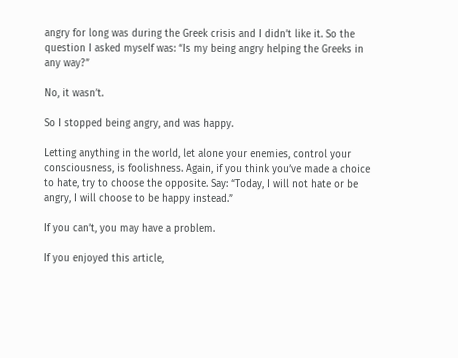angry for long was during the Greek crisis and I didn’t like it. So the question I asked myself was: “Is my being angry helping the Greeks in any way?”

No, it wasn’t.

So I stopped being angry, and was happy.

Letting anything in the world, let alone your enemies, control your consciousness, is foolishness. Again, if you think you’ve made a choice to hate, try to choose the opposite. Say: “Today, I will not hate or be angry, I will choose to be happy instead.”

If you can’t, you may have a problem.

If you enjoyed this article,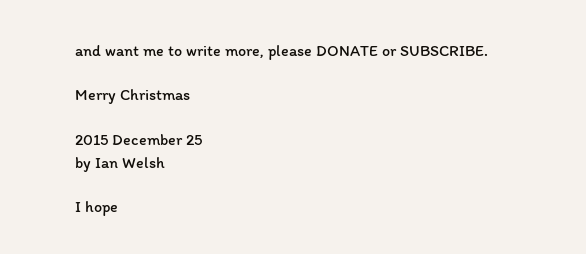and want me to write more, please DONATE or SUBSCRIBE.

Merry Christmas

2015 December 25
by Ian Welsh

I hope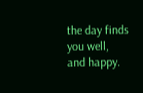the day finds you well, and happy.